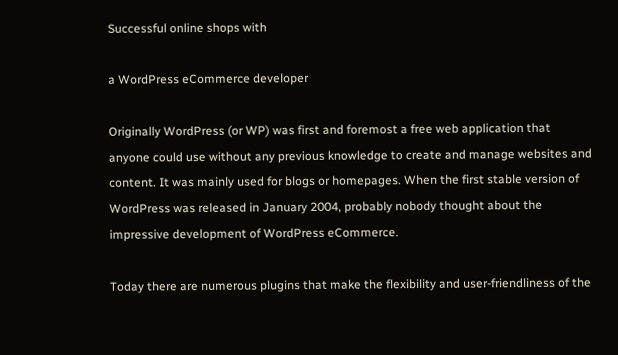Successful online shops with

a WordPress eCommerce developer

Originally WordPress (or WP) was first and foremost a free web application that anyone could use without any previous knowledge to create and manage websites and content. It was mainly used for blogs or homepages. When the first stable version of WordPress was released in January 2004, probably nobody thought about the impressive development of WordPress eCommerce.

Today there are numerous plugins that make the flexibility and user-friendliness of the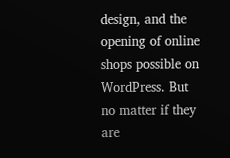design, and the opening of online shops possible on WordPress. But no matter if they are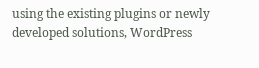using the existing plugins or newly developed solutions, WordPress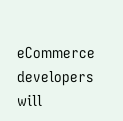eCommerce developers will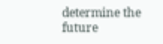determine the future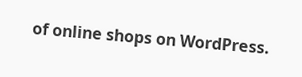of online shops on WordPress.